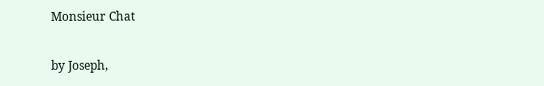Monsieur Chat

by Joseph,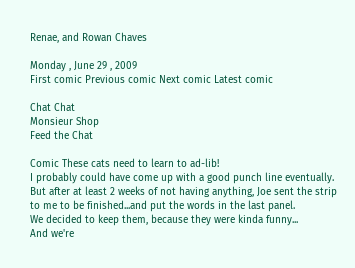Renae, and Rowan Chaves

Monday , June 29 , 2009
First comic Previous comic Next comic Latest comic

Chat Chat
Monsieur Shop
Feed the Chat

Comic These cats need to learn to ad-lib!
I probably could have come up with a good punch line eventually. But after at least 2 weeks of not having anything, Joe sent the strip to me to be finished...and put the words in the last panel.
We decided to keep them, because they were kinda funny...
And we're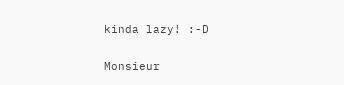kinda lazy! :-D

Monsieur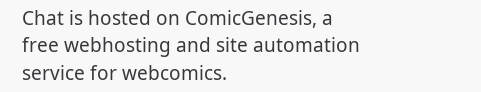Chat is hosted on ComicGenesis, a free webhosting and site automation service for webcomics.